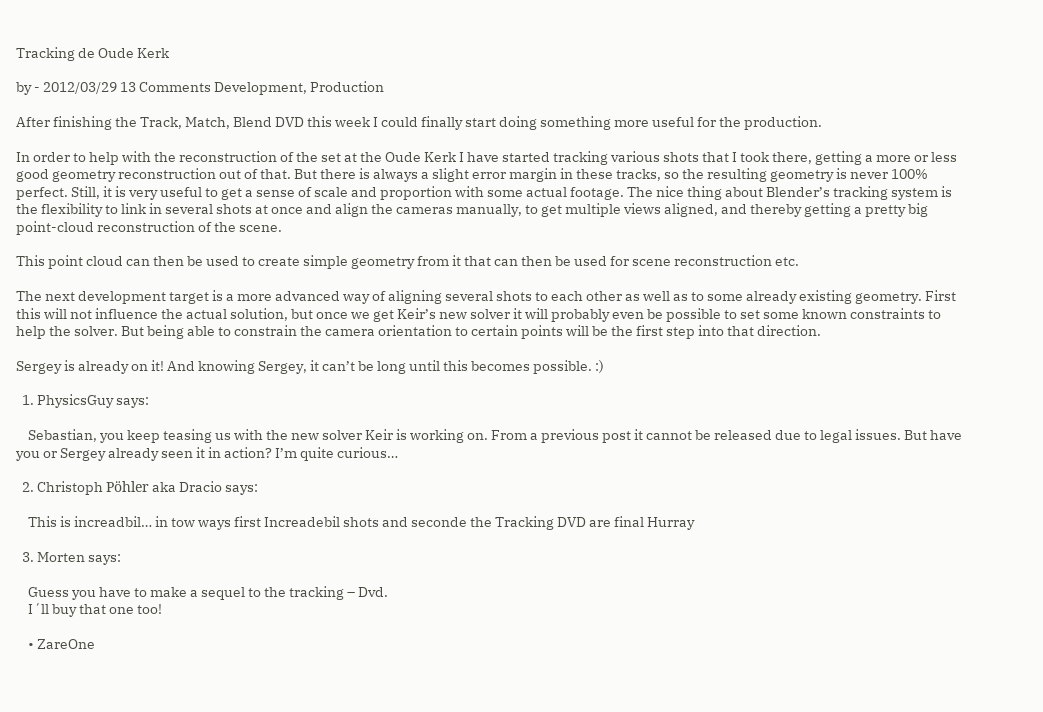Tracking de Oude Kerk

by - 2012/03/29 13 Comments Development, Production

After finishing the Track, Match, Blend DVD this week I could finally start doing something more useful for the production.

In order to help with the reconstruction of the set at the Oude Kerk I have started tracking various shots that I took there, getting a more or less good geometry reconstruction out of that. But there is always a slight error margin in these tracks, so the resulting geometry is never 100% perfect. Still, it is very useful to get a sense of scale and proportion with some actual footage. The nice thing about Blender’s tracking system is the flexibility to link in several shots at once and align the cameras manually, to get multiple views aligned, and thereby getting a pretty big point-cloud reconstruction of the scene.

This point cloud can then be used to create simple geometry from it that can then be used for scene reconstruction etc.

The next development target is a more advanced way of aligning several shots to each other as well as to some already existing geometry. First this will not influence the actual solution, but once we get Keir’s new solver it will probably even be possible to set some known constraints to help the solver. But being able to constrain the camera orientation to certain points will be the first step into that direction.

Sergey is already on it! And knowing Sergey, it can’t be long until this becomes possible. :)

  1. PhysicsGuy says:

    Sebastian, you keep teasing us with the new solver Keir is working on. From a previous post it cannot be released due to legal issues. But have you or Sergey already seen it in action? I’m quite curious…

  2. Christoph Pöhler aka Dracio says:

    This is increadbil… in tow ways first Increadebil shots and seconde the Tracking DVD are final Hurray

  3. Morten says:

    Guess you have to make a sequel to the tracking – Dvd.
    I´ll buy that one too!

    • ZareOne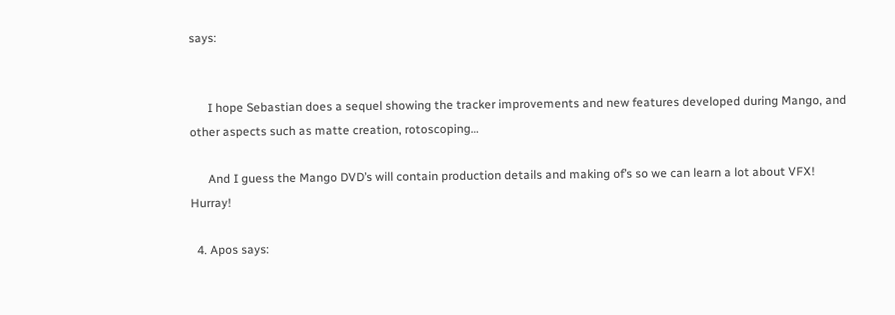says:


      I hope Sebastian does a sequel showing the tracker improvements and new features developed during Mango, and other aspects such as matte creation, rotoscoping…

      And I guess the Mango DVD’s will contain production details and making of’s so we can learn a lot about VFX! Hurray!

  4. Apos says: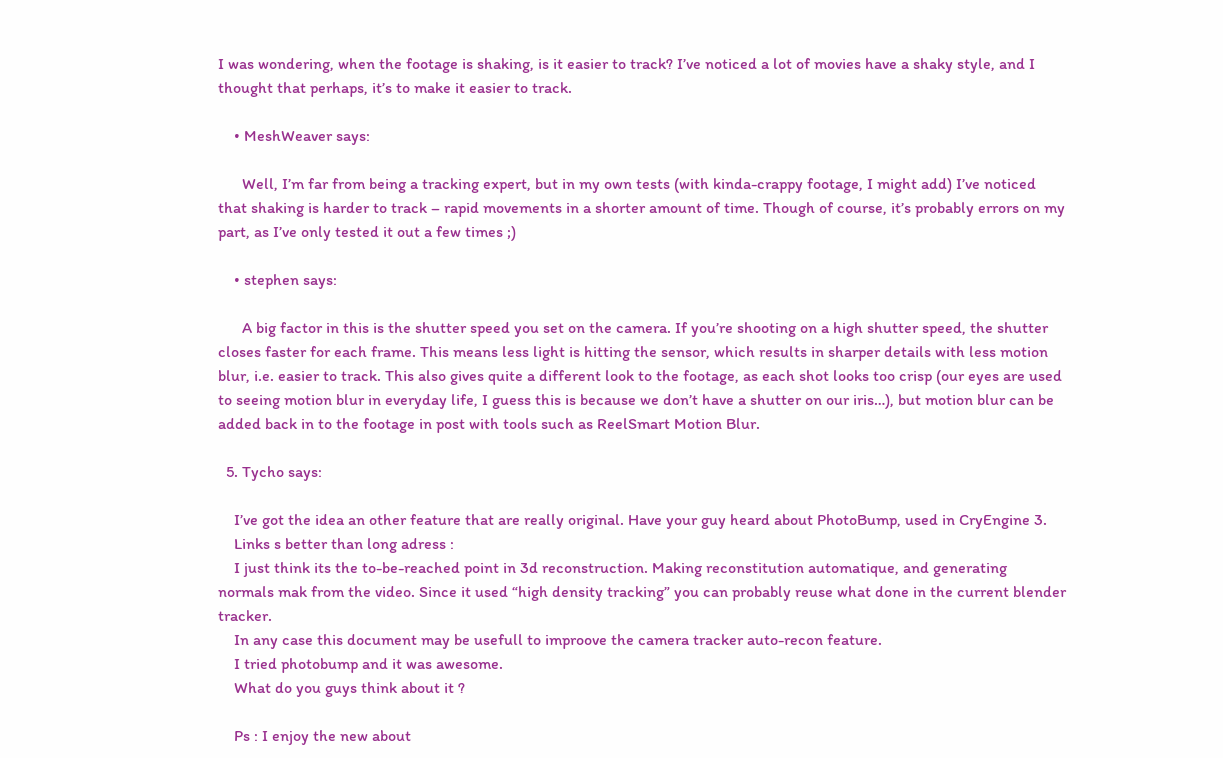I was wondering, when the footage is shaking, is it easier to track? I’ve noticed a lot of movies have a shaky style, and I thought that perhaps, it’s to make it easier to track.

    • MeshWeaver says:

      Well, I’m far from being a tracking expert, but in my own tests (with kinda-crappy footage, I might add) I’ve noticed that shaking is harder to track – rapid movements in a shorter amount of time. Though of course, it’s probably errors on my part, as I’ve only tested it out a few times ;)

    • stephen says:

      A big factor in this is the shutter speed you set on the camera. If you’re shooting on a high shutter speed, the shutter closes faster for each frame. This means less light is hitting the sensor, which results in sharper details with less motion blur, i.e. easier to track. This also gives quite a different look to the footage, as each shot looks too crisp (our eyes are used to seeing motion blur in everyday life, I guess this is because we don’t have a shutter on our iris…), but motion blur can be added back in to the footage in post with tools such as ReelSmart Motion Blur.

  5. Tycho says:

    I’ve got the idea an other feature that are really original. Have your guy heard about PhotoBump, used in CryEngine 3.
    Links s better than long adress :
    I just think its the to-be-reached point in 3d reconstruction. Making reconstitution automatique, and generating normals mak from the video. Since it used “high density tracking” you can probably reuse what done in the current blender tracker.
    In any case this document may be usefull to improove the camera tracker auto-recon feature.
    I tried photobump and it was awesome.
    What do you guys think about it ?

    Ps : I enjoy the new about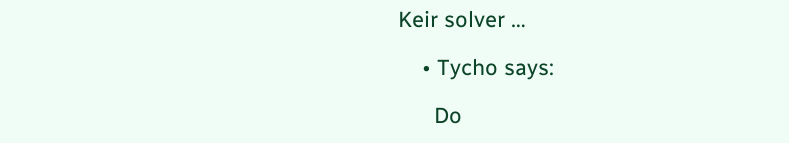Keir solver …

    • Tycho says:

      Do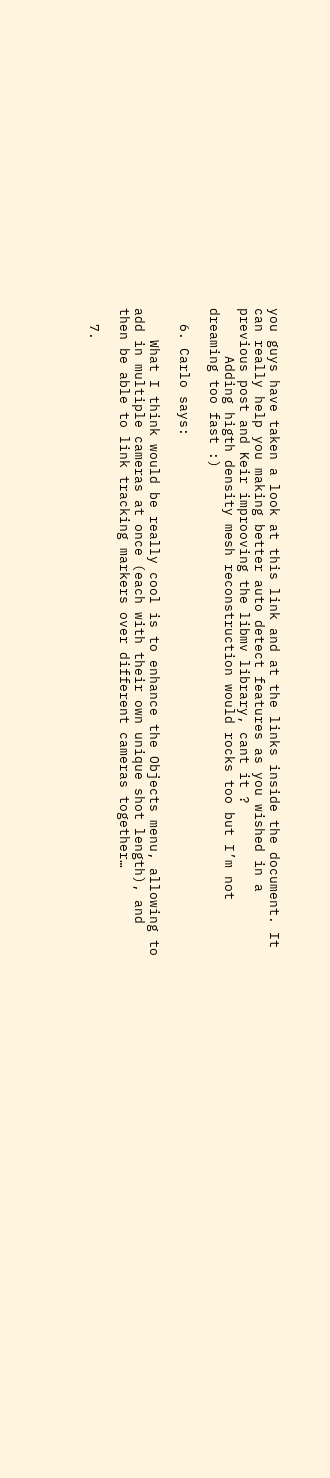you guys have taken a look at this link and at the links inside the document. It can really help you making better auto detect features as you wished in a previous post and Keir improoving the libmv library, cant it ?
      Adding higth density mesh reconstruction would rocks too but I’m not dreaming too fast :)

  6. Carlo says:

    What I think would be really cool is to enhance the Objects menu, allowing to add in multiple cameras at once (each with their own unique shot length), and then be able to link tracking markers over different cameras together…

  7.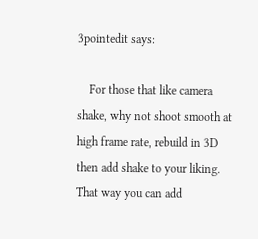3pointedit says:

    For those that like camera shake, why not shoot smooth at high frame rate, rebuild in 3D then add shake to your liking. That way you can add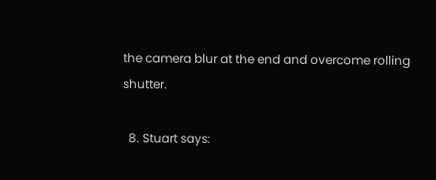the camera blur at the end and overcome rolling shutter.

  8. Stuart says: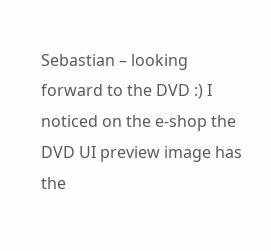Sebastian – looking forward to the DVD :) I noticed on the e-shop the DVD UI preview image has the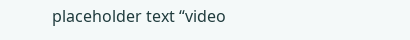placeholder text “video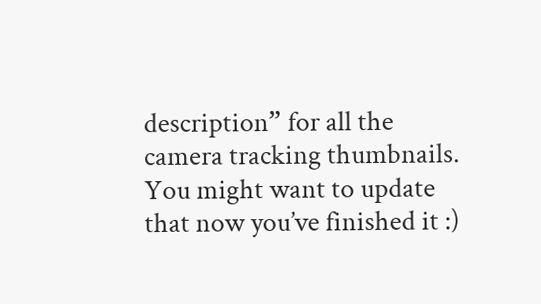description” for all the camera tracking thumbnails. You might want to update that now you’ve finished it :)